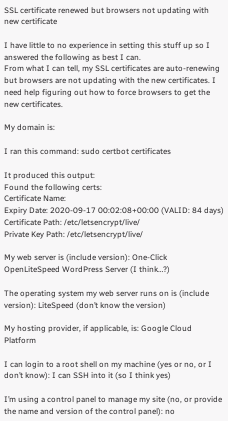SSL certificate renewed but browsers not updating with new certificate

I have little to no experience in setting this stuff up so I answered the following as best I can.
From what I can tell, my SSL certificates are auto-renewing but browsers are not updating with the new certificates. I need help figuring out how to force browsers to get the new certificates.

My domain is:

I ran this command: sudo certbot certificates

It produced this output:
Found the following certs:
Certificate Name:
Expiry Date: 2020-09-17 00:02:08+00:00 (VALID: 84 days)
Certificate Path: /etc/letsencrypt/live/
Private Key Path: /etc/letsencrypt/live/

My web server is (include version): One-Click OpenLiteSpeed WordPress Server (I think…?)

The operating system my web server runs on is (include version): LiteSpeed (don’t know the version)

My hosting provider, if applicable, is: Google Cloud Platform

I can login to a root shell on my machine (yes or no, or I don’t know): I can SSH into it (so I think yes)

I’m using a control panel to manage my site (no, or provide the name and version of the control panel): no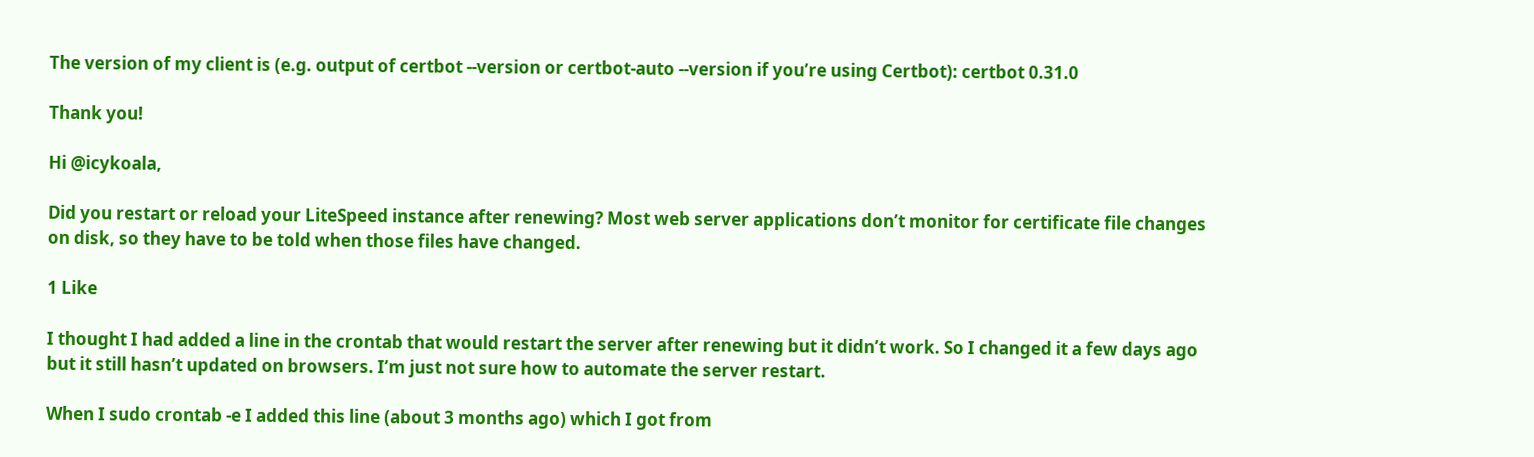The version of my client is (e.g. output of certbot --version or certbot-auto --version if you’re using Certbot): certbot 0.31.0

Thank you!

Hi @icykoala,

Did you restart or reload your LiteSpeed instance after renewing? Most web server applications don’t monitor for certificate file changes on disk, so they have to be told when those files have changed.

1 Like

I thought I had added a line in the crontab that would restart the server after renewing but it didn’t work. So I changed it a few days ago but it still hasn’t updated on browsers. I’m just not sure how to automate the server restart.

When I sudo crontab -e I added this line (about 3 months ago) which I got from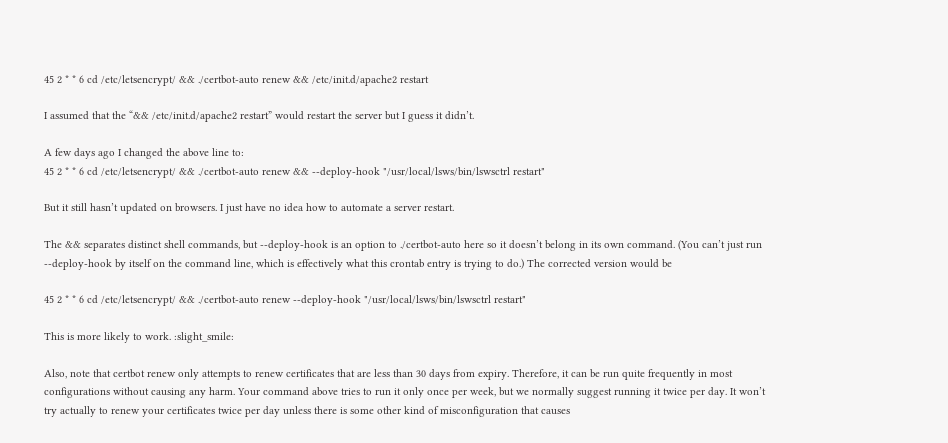45 2 * * 6 cd /etc/letsencrypt/ && ./certbot-auto renew && /etc/init.d/apache2 restart

I assumed that the “&& /etc/init.d/apache2 restart” would restart the server but I guess it didn’t.

A few days ago I changed the above line to:
45 2 * * 6 cd /etc/letsencrypt/ && ./certbot-auto renew && --deploy-hook "/usr/local/lsws/bin/lswsctrl restart"

But it still hasn’t updated on browsers. I just have no idea how to automate a server restart.

The && separates distinct shell commands, but --deploy-hook is an option to ./certbot-auto here so it doesn’t belong in its own command. (You can’t just run --deploy-hook by itself on the command line, which is effectively what this crontab entry is trying to do.) The corrected version would be

45 2 * * 6 cd /etc/letsencrypt/ && ./certbot-auto renew --deploy-hook "/usr/local/lsws/bin/lswsctrl restart"

This is more likely to work. :slight_smile:

Also, note that certbot renew only attempts to renew certificates that are less than 30 days from expiry. Therefore, it can be run quite frequently in most configurations without causing any harm. Your command above tries to run it only once per week, but we normally suggest running it twice per day. It won’t try actually to renew your certificates twice per day unless there is some other kind of misconfiguration that causes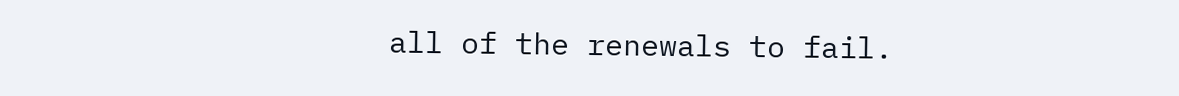all of the renewals to fail.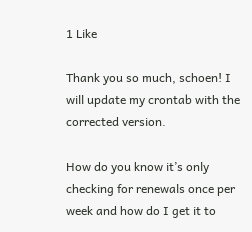1 Like

Thank you so much, schoen! I will update my crontab with the corrected version.

How do you know it’s only checking for renewals once per week and how do I get it to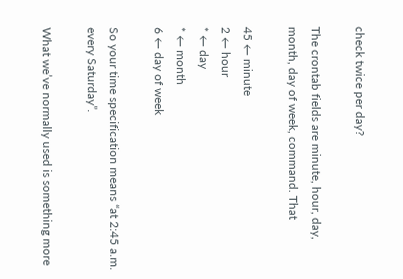check twice per day?

The crontab fields are minute, hour, day, month, day of week, command. That

45 ← minute
2 ← hour
* ← day
* ← month
6 ← day of week

So your time specification means “at 2:45 a.m. every Saturday”.

What we’ve normally used is something more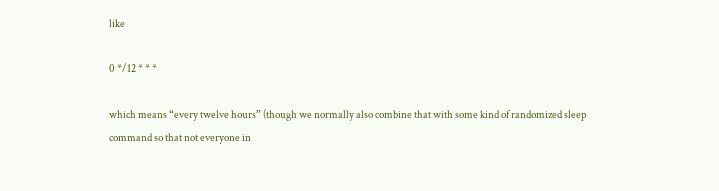like

0 */12 * * *

which means “every twelve hours” (though we normally also combine that with some kind of randomized sleep command so that not everyone in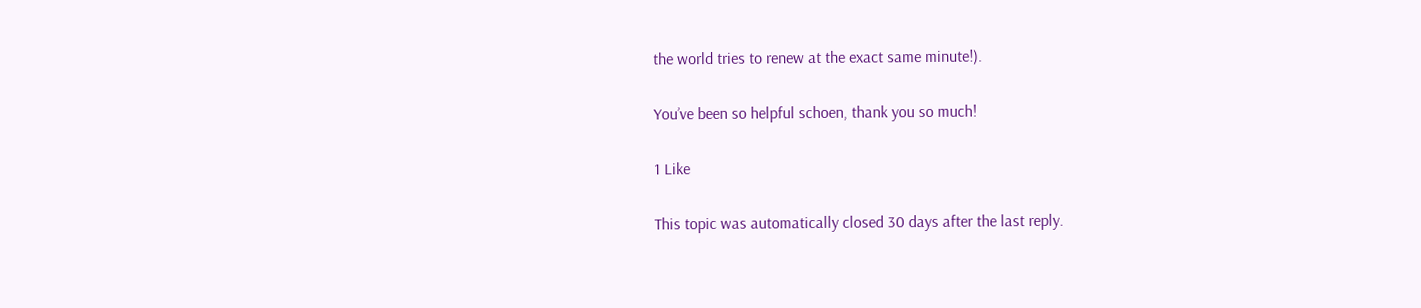the world tries to renew at the exact same minute!).

You’ve been so helpful schoen, thank you so much!

1 Like

This topic was automatically closed 30 days after the last reply.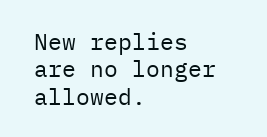New replies are no longer allowed.